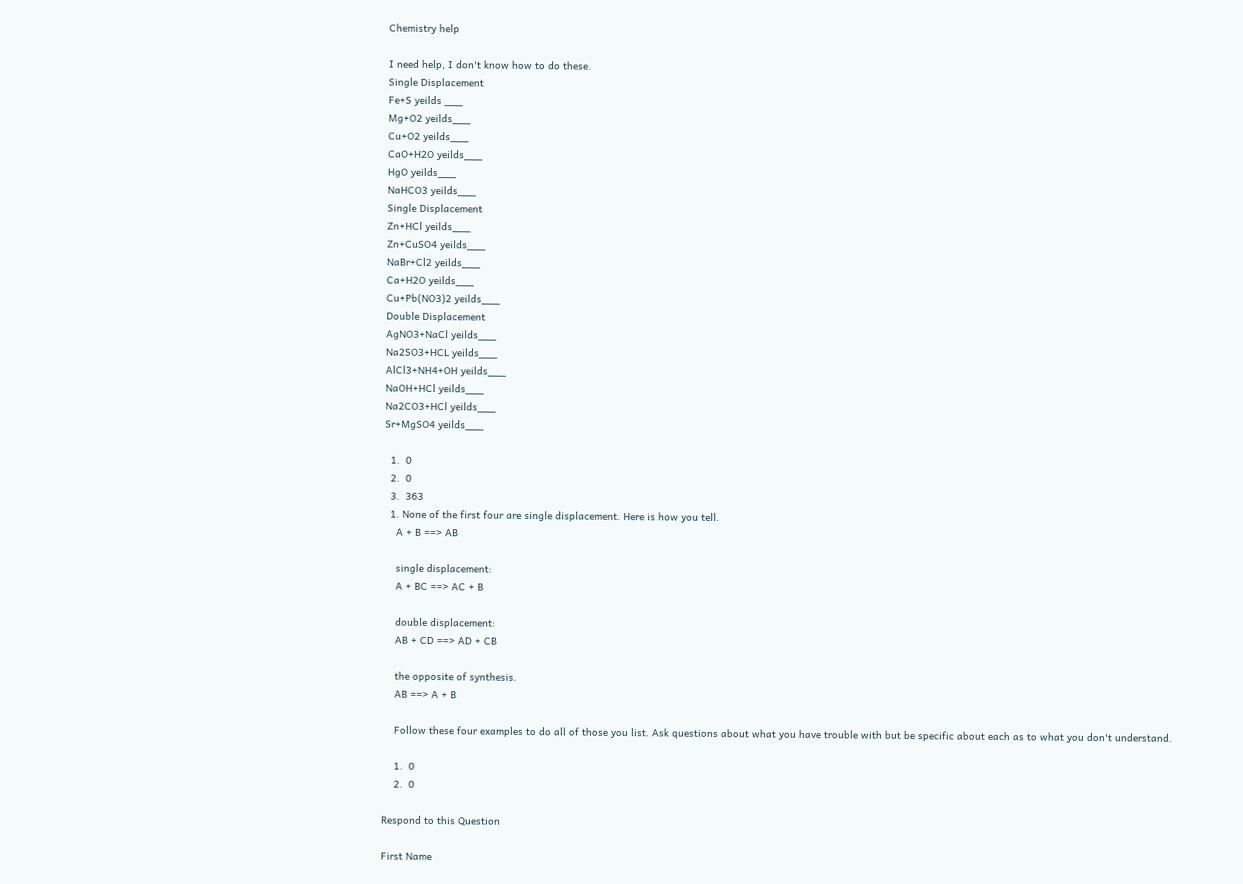Chemistry help

I need help, I don't know how to do these.
Single Displacement
Fe+S yeilds ___
Mg+O2 yeilds___
Cu+O2 yeilds___
CaO+H2O yeilds___
HgO yeilds___
NaHCO3 yeilds___
Single Displacement
Zn+HCl yeilds___
Zn+CuSO4 yeilds___
NaBr+Cl2 yeilds___
Ca+H2O yeilds___
Cu+Pb(NO3)2 yeilds___
Double Displacement
AgNO3+NaCl yeilds___
Na2SO3+HCL yeilds___
AlCl3+NH4+OH yeilds___
NaOH+HCl yeilds___
Na2CO3+HCl yeilds___
Sr+MgSO4 yeilds___

  1.  0
  2.  0
  3.  363
  1. None of the first four are single displacement. Here is how you tell.
    A + B ==> AB

    single displacement:
    A + BC ==> AC + B

    double displacement:
    AB + CD ==> AD + CB

    the opposite of synthesis.
    AB ==> A + B

    Follow these four examples to do all of those you list. Ask questions about what you have trouble with but be specific about each as to what you don't understand.

    1.  0
    2.  0

Respond to this Question

First Name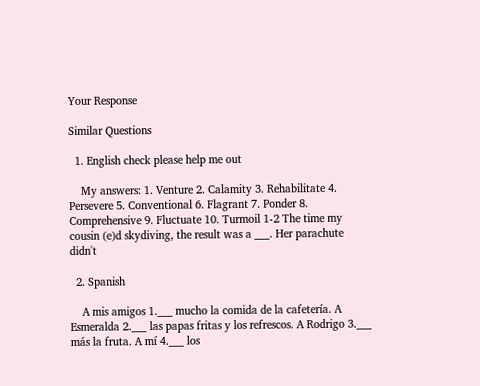Your Response

Similar Questions

  1. English check please help me out

    My answers: 1. Venture 2. Calamity 3. Rehabilitate 4. Persevere 5. Conventional 6. Flagrant 7. Ponder 8. Comprehensive 9. Fluctuate 10. Turmoil 1-2 The time my cousin (e)d skydiving, the result was a ___. Her parachute didn't

  2. Spanish

    A mis amigos 1.___ mucho la comida de la cafetería. A Esmeralda 2.___ las papas fritas y los refrescos. A Rodrigo 3.___ más la fruta. A mí 4.___ los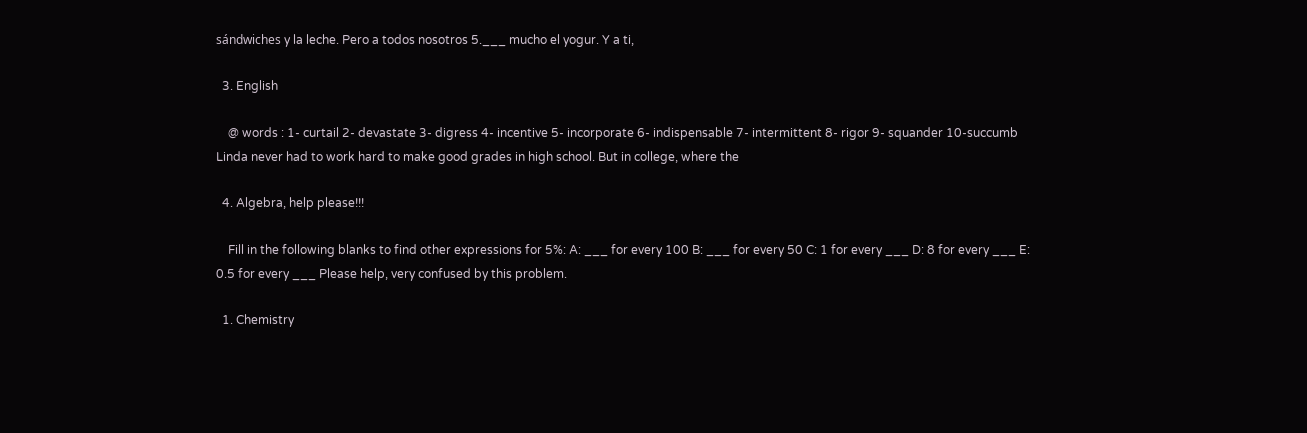sándwiches y la leche. Pero a todos nosotros 5.___ mucho el yogur. Y a ti,

  3. English

    @ words : 1- curtail 2- devastate 3- digress 4- incentive 5- incorporate 6- indispensable 7- intermittent 8- rigor 9- squander 10-succumb Linda never had to work hard to make good grades in high school. But in college, where the

  4. Algebra, help please!!!

    Fill in the following blanks to find other expressions for 5%: A: ___ for every 100 B: ___ for every 50 C: 1 for every ___ D: 8 for every ___ E: 0.5 for every ___ Please help, very confused by this problem.

  1. Chemistry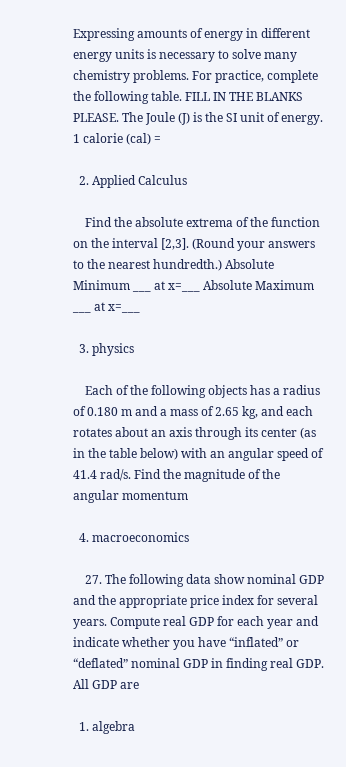Expressing amounts of energy in different energy units is necessary to solve many chemistry problems. For practice, complete the following table. FILL IN THE BLANKS PLEASE. The Joule (J) is the SI unit of energy. 1 calorie (cal) =

  2. Applied Calculus

    Find the absolute extrema of the function on the interval [2,3]. (Round your answers to the nearest hundredth.) Absolute Minimum ___ at x=___ Absolute Maximum ___ at x=___

  3. physics

    Each of the following objects has a radius of 0.180 m and a mass of 2.65 kg, and each rotates about an axis through its center (as in the table below) with an angular speed of 41.4 rad/s. Find the magnitude of the angular momentum

  4. macroeconomics

    27. The following data show nominal GDP and the appropriate price index for several years. Compute real GDP for each year and indicate whether you have “inflated” or “deflated” nominal GDP in finding real GDP. All GDP are

  1. algebra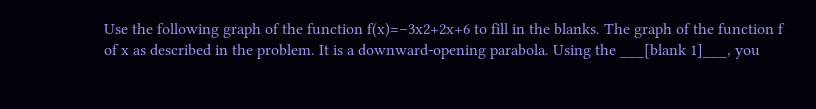Use the following graph of the function f(x)=−3x2+2x+6 to fill in the blanks. The graph of the function f of x as described in the problem. It is a downward-opening parabola. Using the ___[blank 1]___, you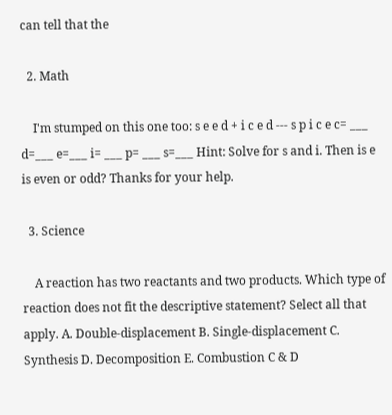can tell that the

  2. Math

    I'm stumped on this one too: s e e d + i c e d --- s p i c e c= ___ d=___ e=___ i= ___ p= ___ s=___ Hint: Solve for s and i. Then is e is even or odd? Thanks for your help.

  3. Science

    A reaction has two reactants and two products. Which type of reaction does not fit the descriptive statement? Select all that apply. A. Double-displacement B. Single-displacement C. Synthesis D. Decomposition E. Combustion C & D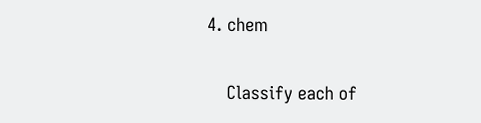4. chem

    Classify each of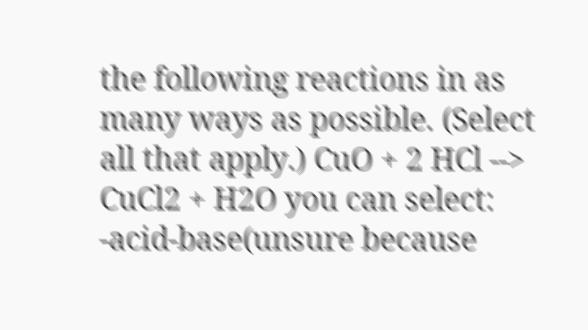the following reactions in as many ways as possible. (Select all that apply.) CuO + 2 HCl --> CuCl2 + H2O you can select: -acid-base(unsure because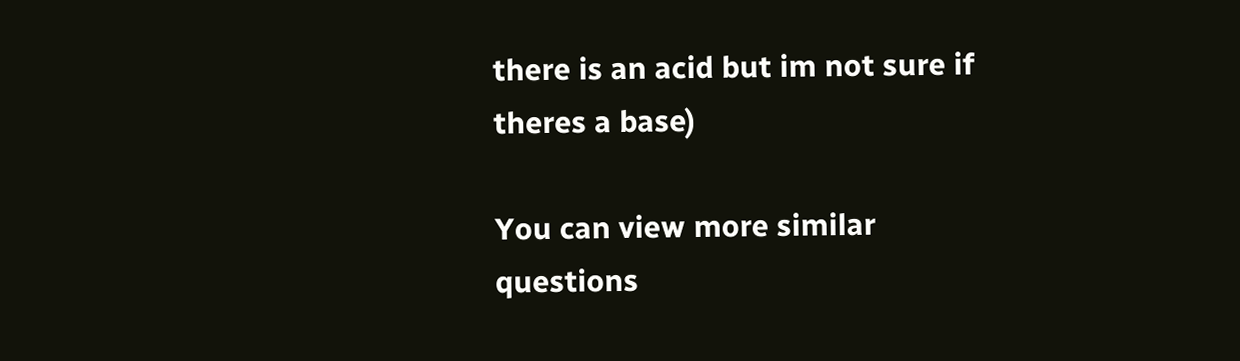there is an acid but im not sure if theres a base)

You can view more similar questions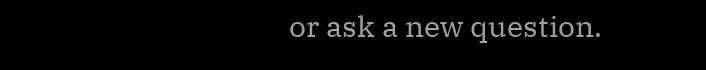or ask a new question.